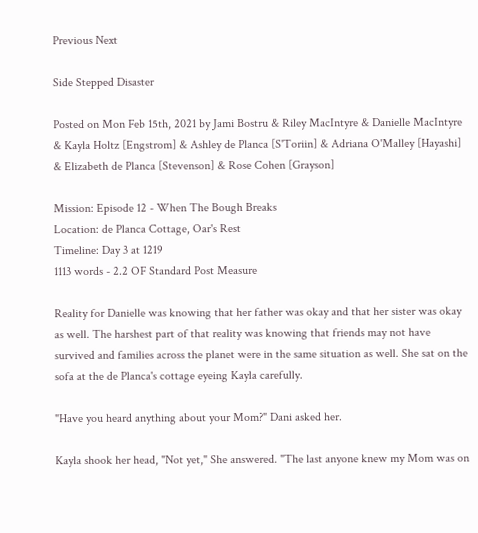Previous Next

Side Stepped Disaster

Posted on Mon Feb 15th, 2021 by Jami Bostru & Riley MacIntyre & Danielle MacIntyre & Kayla Holtz [Engstrom] & Ashley de Planca [S'Toriin] & Adriana O'Malley [Hayashi] & Elizabeth de Planca [Stevenson] & Rose Cohen [Grayson]

Mission: Episode 12 - When The Bough Breaks
Location: de Planca Cottage, Oar's Rest
Timeline: Day 3 at 1219
1113 words - 2.2 OF Standard Post Measure

Reality for Danielle was knowing that her father was okay and that her sister was okay as well. The harshest part of that reality was knowing that friends may not have survived and families across the planet were in the same situation as well. She sat on the sofa at the de Planca's cottage eyeing Kayla carefully.

"Have you heard anything about your Mom?" Dani asked her.

Kayla shook her head, "Not yet," She answered. "The last anyone knew my Mom was on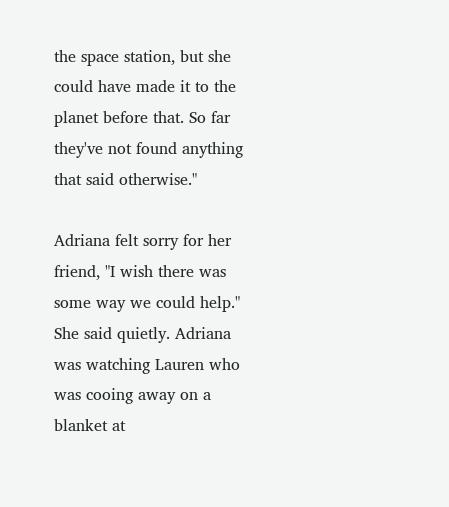the space station, but she could have made it to the planet before that. So far they've not found anything that said otherwise."

Adriana felt sorry for her friend, "I wish there was some way we could help." She said quietly. Adriana was watching Lauren who was cooing away on a blanket at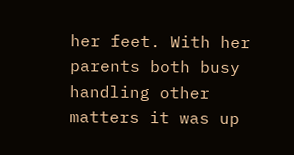her feet. With her parents both busy handling other matters it was up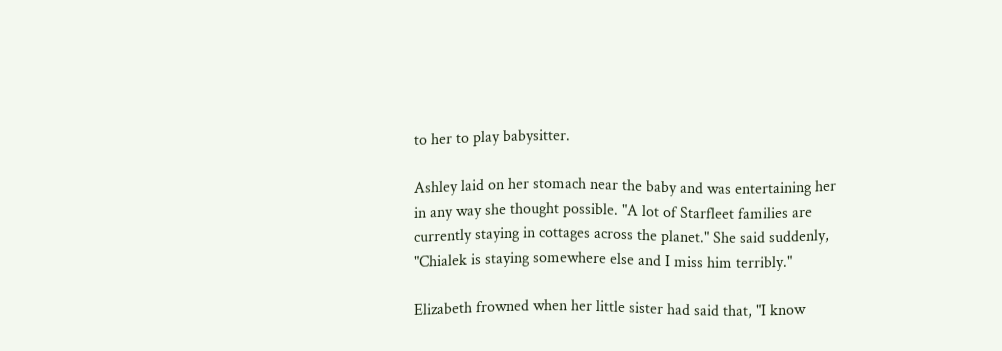to her to play babysitter.

Ashley laid on her stomach near the baby and was entertaining her in any way she thought possible. "A lot of Starfleet families are currently staying in cottages across the planet." She said suddenly, "Chialek is staying somewhere else and I miss him terribly."

Elizabeth frowned when her little sister had said that, "I know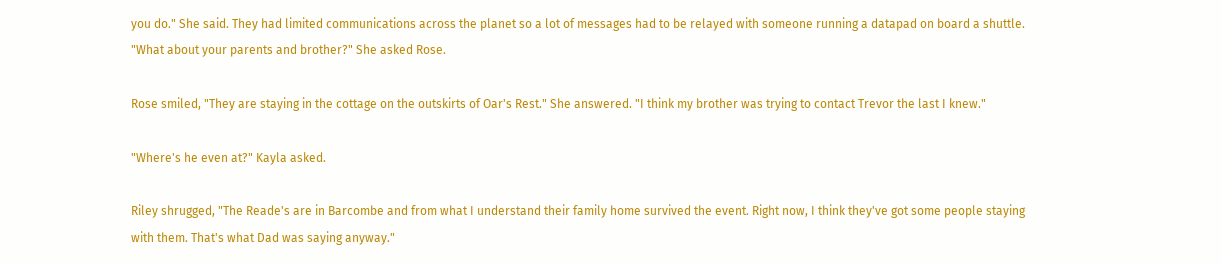you do." She said. They had limited communications across the planet so a lot of messages had to be relayed with someone running a datapad on board a shuttle. "What about your parents and brother?" She asked Rose.

Rose smiled, "They are staying in the cottage on the outskirts of Oar's Rest." She answered. "I think my brother was trying to contact Trevor the last I knew."

"Where's he even at?" Kayla asked.

Riley shrugged, "The Reade's are in Barcombe and from what I understand their family home survived the event. Right now, I think they've got some people staying with them. That's what Dad was saying anyway."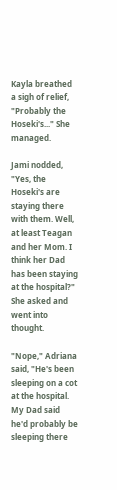Kayla breathed a sigh of relief, "Probably the Hoseki's..." She managed.

Jami nodded, "Yes, the Hoseki's are staying there with them. Well, at least Teagan and her Mom. I think her Dad has been staying at the hospital?" She asked and went into thought.

"Nope," Adriana said, "He's been sleeping on a cot at the hospital. My Dad said he'd probably be sleeping there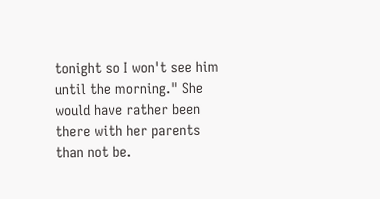tonight so I won't see him until the morning." She would have rather been there with her parents than not be.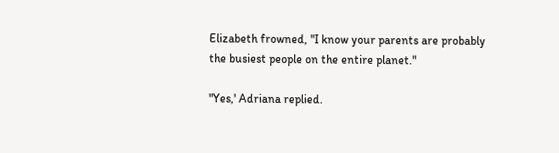Elizabeth frowned, "I know your parents are probably the busiest people on the entire planet."

"Yes,' Adriana replied.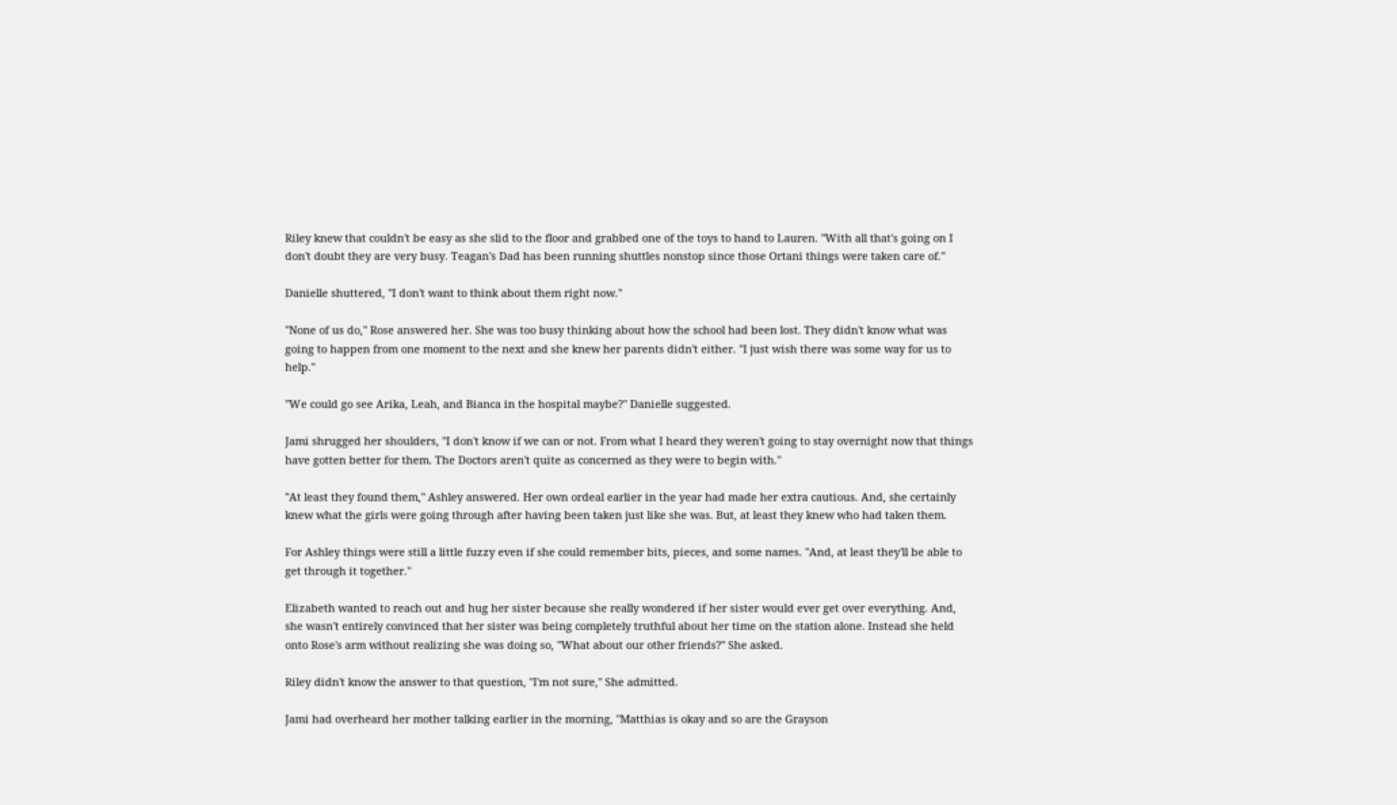Riley knew that couldn't be easy as she slid to the floor and grabbed one of the toys to hand to Lauren. "With all that's going on I don't doubt they are very busy. Teagan's Dad has been running shuttles nonstop since those Ortani things were taken care of."

Danielle shuttered, "I don't want to think about them right now."

"None of us do," Rose answered her. She was too busy thinking about how the school had been lost. They didn't know what was going to happen from one moment to the next and she knew her parents didn't either. "I just wish there was some way for us to help."

"We could go see Arika, Leah, and Bianca in the hospital maybe?" Danielle suggested.

Jami shrugged her shoulders, "I don't know if we can or not. From what I heard they weren't going to stay overnight now that things have gotten better for them. The Doctors aren't quite as concerned as they were to begin with."

"At least they found them," Ashley answered. Her own ordeal earlier in the year had made her extra cautious. And, she certainly knew what the girls were going through after having been taken just like she was. But, at least they knew who had taken them.

For Ashley things were still a little fuzzy even if she could remember bits, pieces, and some names. "And, at least they'll be able to get through it together."

Elizabeth wanted to reach out and hug her sister because she really wondered if her sister would ever get over everything. And, she wasn't entirely convinced that her sister was being completely truthful about her time on the station alone. Instead she held onto Rose's arm without realizing she was doing so, "What about our other friends?" She asked.

Riley didn't know the answer to that question, "I'm not sure," She admitted.

Jami had overheard her mother talking earlier in the morning, "Matthias is okay and so are the Grayson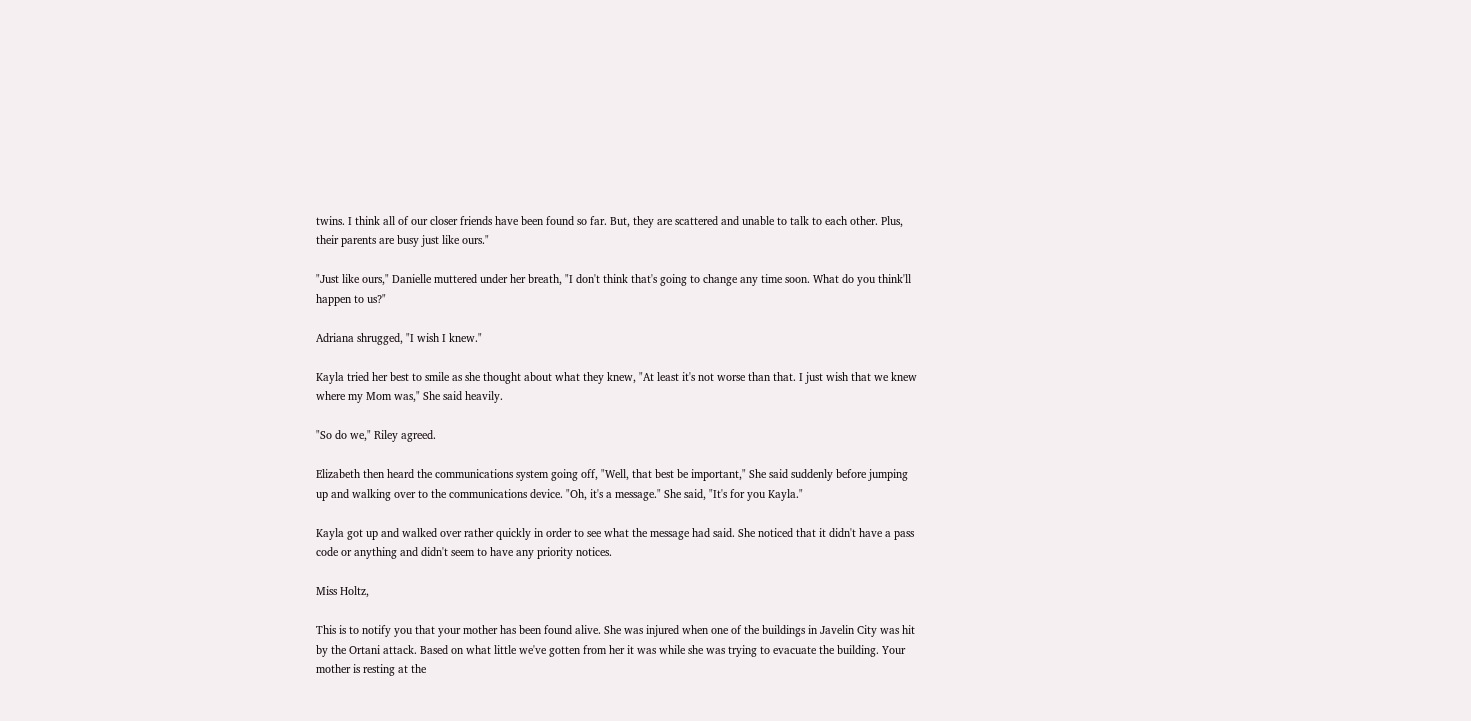twins. I think all of our closer friends have been found so far. But, they are scattered and unable to talk to each other. Plus, their parents are busy just like ours."

"Just like ours," Danielle muttered under her breath, "I don't think that's going to change any time soon. What do you think'll happen to us?"

Adriana shrugged, "I wish I knew."

Kayla tried her best to smile as she thought about what they knew, "At least it's not worse than that. I just wish that we knew where my Mom was," She said heavily.

"So do we," Riley agreed.

Elizabeth then heard the communications system going off, "Well, that best be important," She said suddenly before jumping up and walking over to the communications device. "Oh, it's a message." She said, "It's for you Kayla."

Kayla got up and walked over rather quickly in order to see what the message had said. She noticed that it didn't have a pass code or anything and didn't seem to have any priority notices.

Miss Holtz,

This is to notify you that your mother has been found alive. She was injured when one of the buildings in Javelin City was hit by the Ortani attack. Based on what little we've gotten from her it was while she was trying to evacuate the building. Your mother is resting at the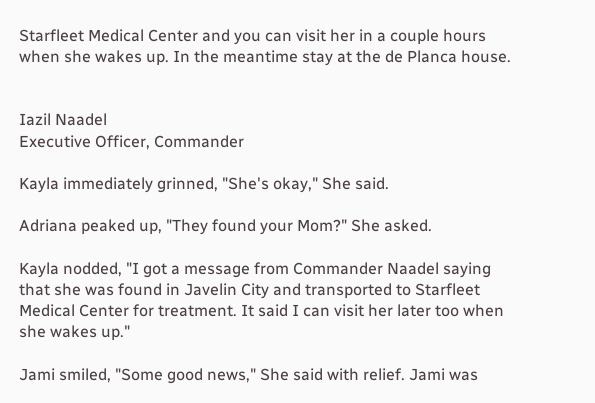Starfleet Medical Center and you can visit her in a couple hours when she wakes up. In the meantime stay at the de Planca house.


Iazil Naadel
Executive Officer, Commander

Kayla immediately grinned, "She's okay," She said.

Adriana peaked up, "They found your Mom?" She asked.

Kayla nodded, "I got a message from Commander Naadel saying that she was found in Javelin City and transported to Starfleet Medical Center for treatment. It said I can visit her later too when she wakes up."

Jami smiled, "Some good news," She said with relief. Jami was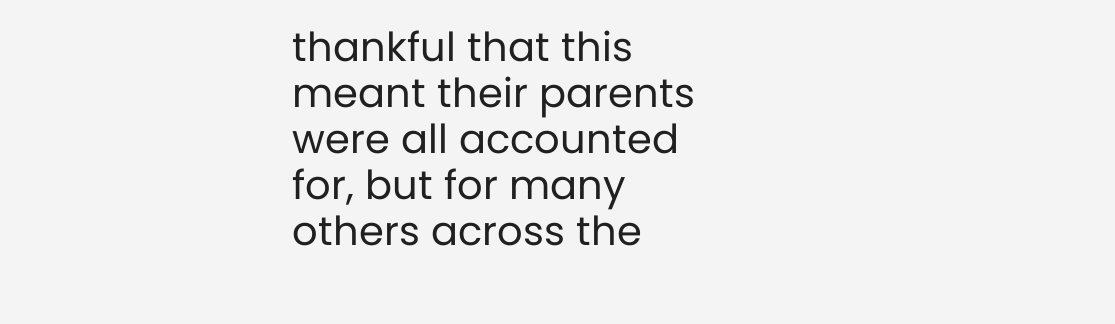thankful that this meant their parents were all accounted for, but for many others across the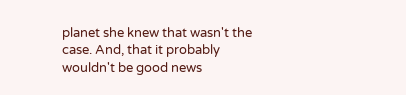planet she knew that wasn't the case. And, that it probably wouldn't be good news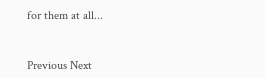for them at all...


Previous Next